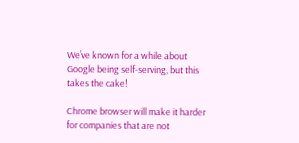We’ve known for a while about Google being self-serving, but this takes the cake!

Chrome browser will make it harder for companies that are not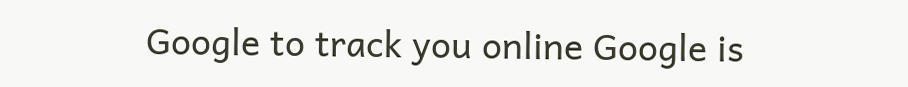Google to track you online Google is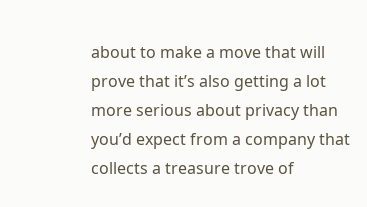about to make a move that will prove that it’s also getting a lot more serious about privacy than you’d expect from a company that collects a treasure trove of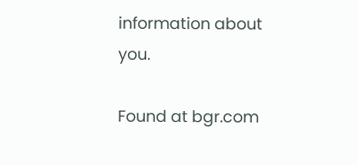information about you.

Found at bgr.com